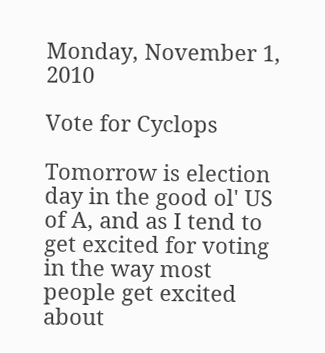Monday, November 1, 2010

Vote for Cyclops

Tomorrow is election day in the good ol' US of A, and as I tend to get excited for voting in the way most people get excited about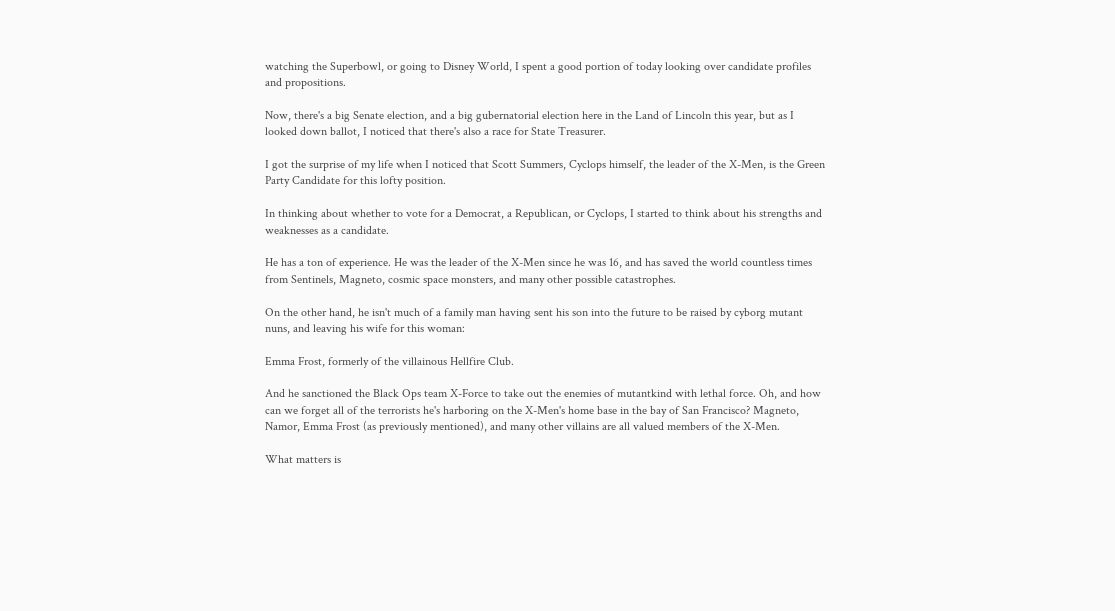watching the Superbowl, or going to Disney World, I spent a good portion of today looking over candidate profiles and propositions.

Now, there's a big Senate election, and a big gubernatorial election here in the Land of Lincoln this year, but as I looked down ballot, I noticed that there's also a race for State Treasurer.

I got the surprise of my life when I noticed that Scott Summers, Cyclops himself, the leader of the X-Men, is the Green Party Candidate for this lofty position.

In thinking about whether to vote for a Democrat, a Republican, or Cyclops, I started to think about his strengths and weaknesses as a candidate.

He has a ton of experience. He was the leader of the X-Men since he was 16, and has saved the world countless times from Sentinels, Magneto, cosmic space monsters, and many other possible catastrophes.

On the other hand, he isn't much of a family man having sent his son into the future to be raised by cyborg mutant nuns, and leaving his wife for this woman:

Emma Frost, formerly of the villainous Hellfire Club.

And he sanctioned the Black Ops team X-Force to take out the enemies of mutantkind with lethal force. Oh, and how can we forget all of the terrorists he's harboring on the X-Men's home base in the bay of San Francisco? Magneto, Namor, Emma Frost (as previously mentioned), and many other villains are all valued members of the X-Men.

What matters is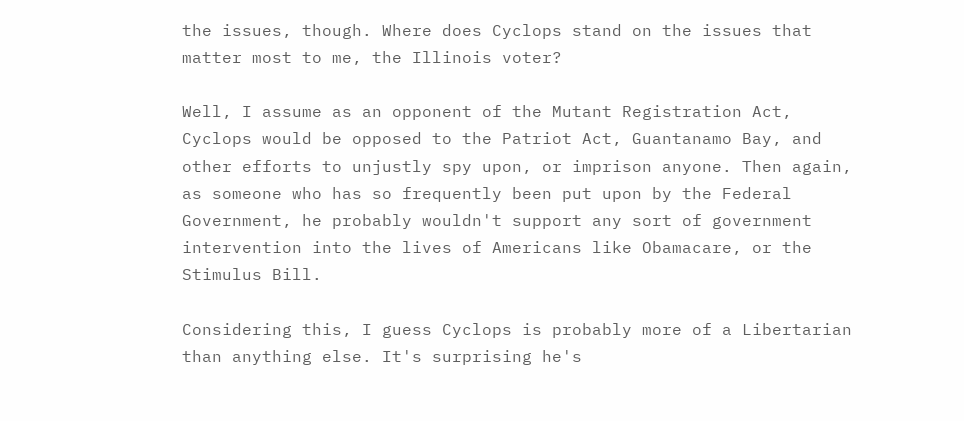the issues, though. Where does Cyclops stand on the issues that matter most to me, the Illinois voter?

Well, I assume as an opponent of the Mutant Registration Act, Cyclops would be opposed to the Patriot Act, Guantanamo Bay, and other efforts to unjustly spy upon, or imprison anyone. Then again, as someone who has so frequently been put upon by the Federal Government, he probably wouldn't support any sort of government intervention into the lives of Americans like Obamacare, or the Stimulus Bill.

Considering this, I guess Cyclops is probably more of a Libertarian than anything else. It's surprising he's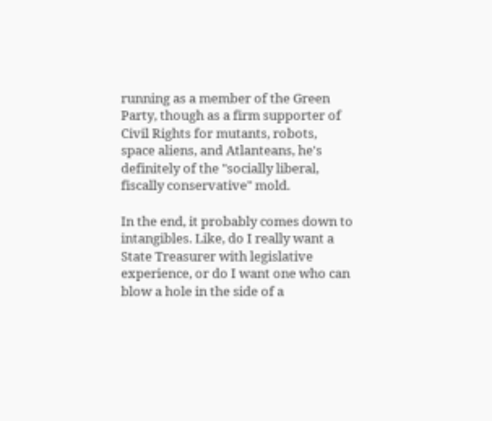running as a member of the Green Party, though as a firm supporter of Civil Rights for mutants, robots, space aliens, and Atlanteans, he's definitely of the "socially liberal, fiscally conservative" mold.

In the end, it probably comes down to intangibles. Like, do I really want a State Treasurer with legislative experience, or do I want one who can blow a hole in the side of a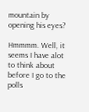mountain by opening his eyes?

Hmmmm. Well, it seems I have alot to think about before I go to the polls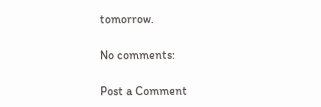tomorrow.

No comments:

Post a Comment